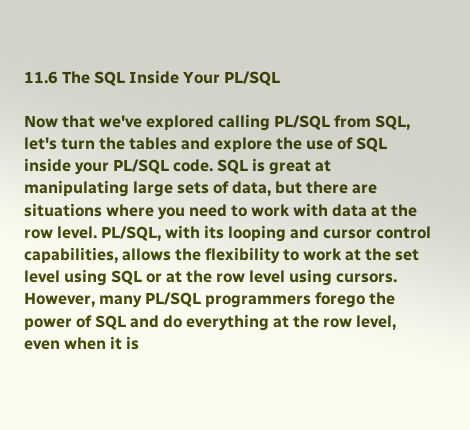11.6 The SQL Inside Your PL/SQL

Now that we've explored calling PL/SQL from SQL, let's turn the tables and explore the use of SQL inside your PL/SQL code. SQL is great at manipulating large sets of data, but there are situations where you need to work with data at the row level. PL/SQL, with its looping and cursor control capabilities, allows the flexibility to work at the set level using SQL or at the row level using cursors. However, many PL/SQL programmers forego the power of SQL and do everything at the row level, even when it is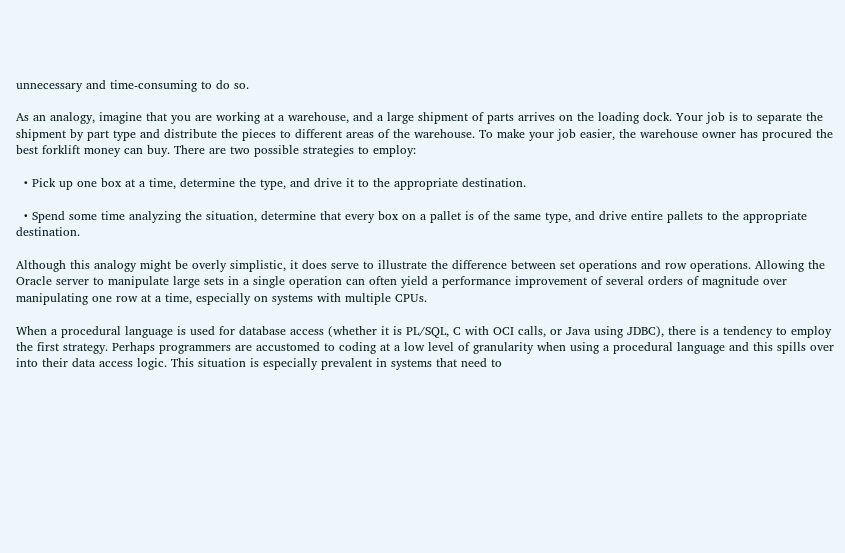unnecessary and time-consuming to do so.

As an analogy, imagine that you are working at a warehouse, and a large shipment of parts arrives on the loading dock. Your job is to separate the shipment by part type and distribute the pieces to different areas of the warehouse. To make your job easier, the warehouse owner has procured the best forklift money can buy. There are two possible strategies to employ:

  • Pick up one box at a time, determine the type, and drive it to the appropriate destination.

  • Spend some time analyzing the situation, determine that every box on a pallet is of the same type, and drive entire pallets to the appropriate destination.

Although this analogy might be overly simplistic, it does serve to illustrate the difference between set operations and row operations. Allowing the Oracle server to manipulate large sets in a single operation can often yield a performance improvement of several orders of magnitude over manipulating one row at a time, especially on systems with multiple CPUs.

When a procedural language is used for database access (whether it is PL/SQL, C with OCI calls, or Java using JDBC), there is a tendency to employ the first strategy. Perhaps programmers are accustomed to coding at a low level of granularity when using a procedural language and this spills over into their data access logic. This situation is especially prevalent in systems that need to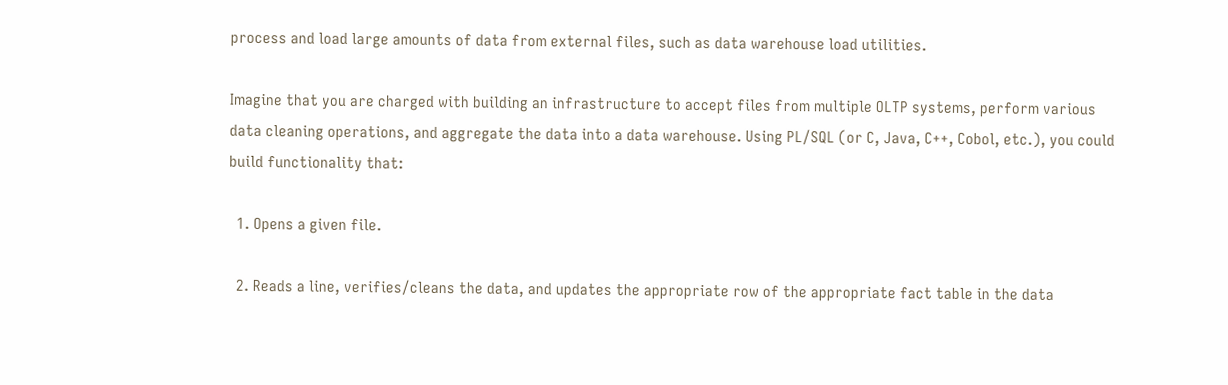process and load large amounts of data from external files, such as data warehouse load utilities.

Imagine that you are charged with building an infrastructure to accept files from multiple OLTP systems, perform various data cleaning operations, and aggregate the data into a data warehouse. Using PL/SQL (or C, Java, C++, Cobol, etc.), you could build functionality that:

  1. Opens a given file.

  2. Reads a line, verifies/cleans the data, and updates the appropriate row of the appropriate fact table in the data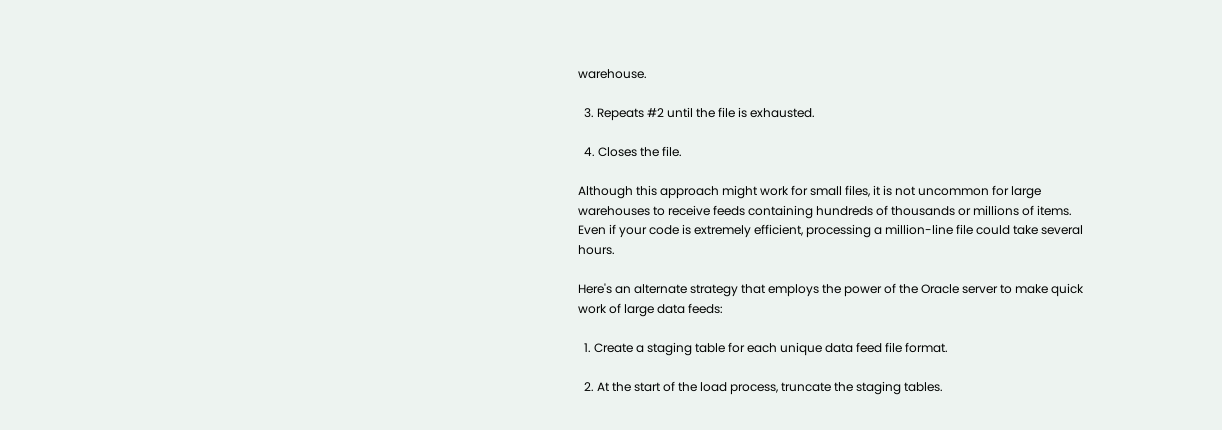warehouse.

  3. Repeats #2 until the file is exhausted.

  4. Closes the file.

Although this approach might work for small files, it is not uncommon for large warehouses to receive feeds containing hundreds of thousands or millions of items. Even if your code is extremely efficient, processing a million-line file could take several hours.

Here's an alternate strategy that employs the power of the Oracle server to make quick work of large data feeds:

  1. Create a staging table for each unique data feed file format.

  2. At the start of the load process, truncate the staging tables.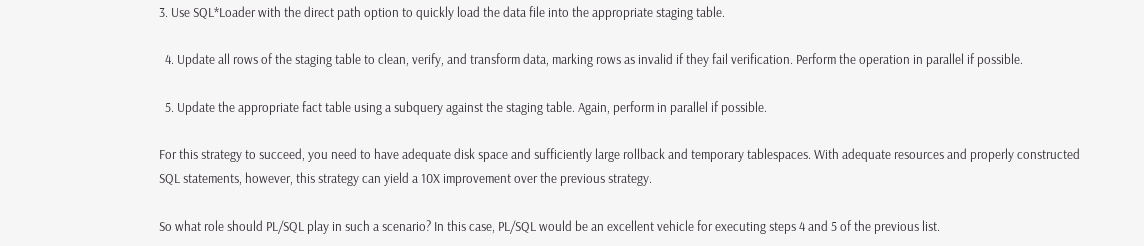3. Use SQL*Loader with the direct path option to quickly load the data file into the appropriate staging table.

  4. Update all rows of the staging table to clean, verify, and transform data, marking rows as invalid if they fail verification. Perform the operation in parallel if possible.

  5. Update the appropriate fact table using a subquery against the staging table. Again, perform in parallel if possible.

For this strategy to succeed, you need to have adequate disk space and sufficiently large rollback and temporary tablespaces. With adequate resources and properly constructed SQL statements, however, this strategy can yield a 10X improvement over the previous strategy.

So what role should PL/SQL play in such a scenario? In this case, PL/SQL would be an excellent vehicle for executing steps 4 and 5 of the previous list.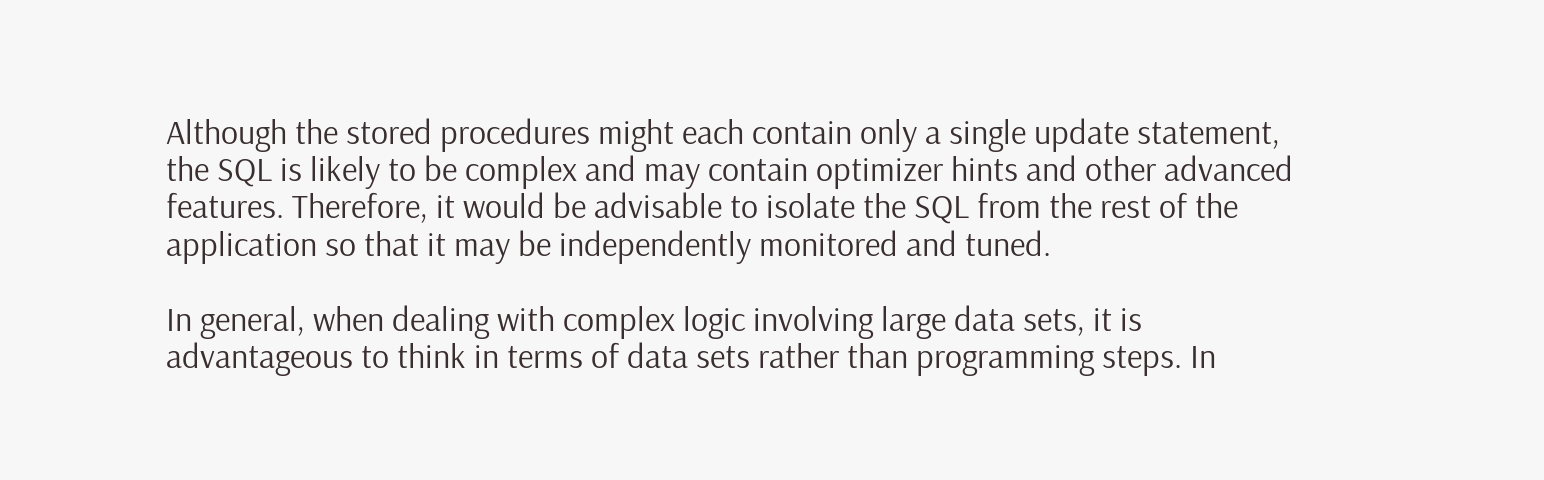Although the stored procedures might each contain only a single update statement, the SQL is likely to be complex and may contain optimizer hints and other advanced features. Therefore, it would be advisable to isolate the SQL from the rest of the application so that it may be independently monitored and tuned.

In general, when dealing with complex logic involving large data sets, it is advantageous to think in terms of data sets rather than programming steps. In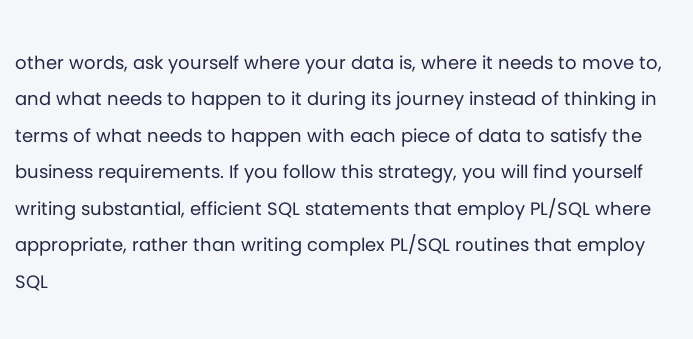other words, ask yourself where your data is, where it needs to move to, and what needs to happen to it during its journey instead of thinking in terms of what needs to happen with each piece of data to satisfy the business requirements. If you follow this strategy, you will find yourself writing substantial, efficient SQL statements that employ PL/SQL where appropriate, rather than writing complex PL/SQL routines that employ SQL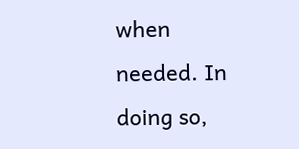when needed. In doing so,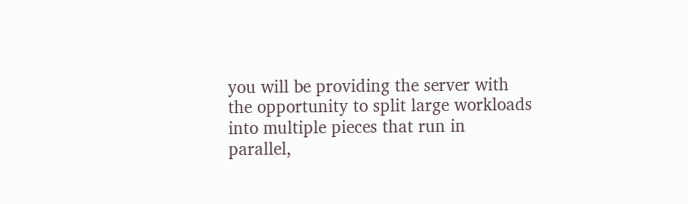you will be providing the server with the opportunity to split large workloads into multiple pieces that run in parallel,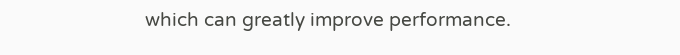which can greatly improve performance.